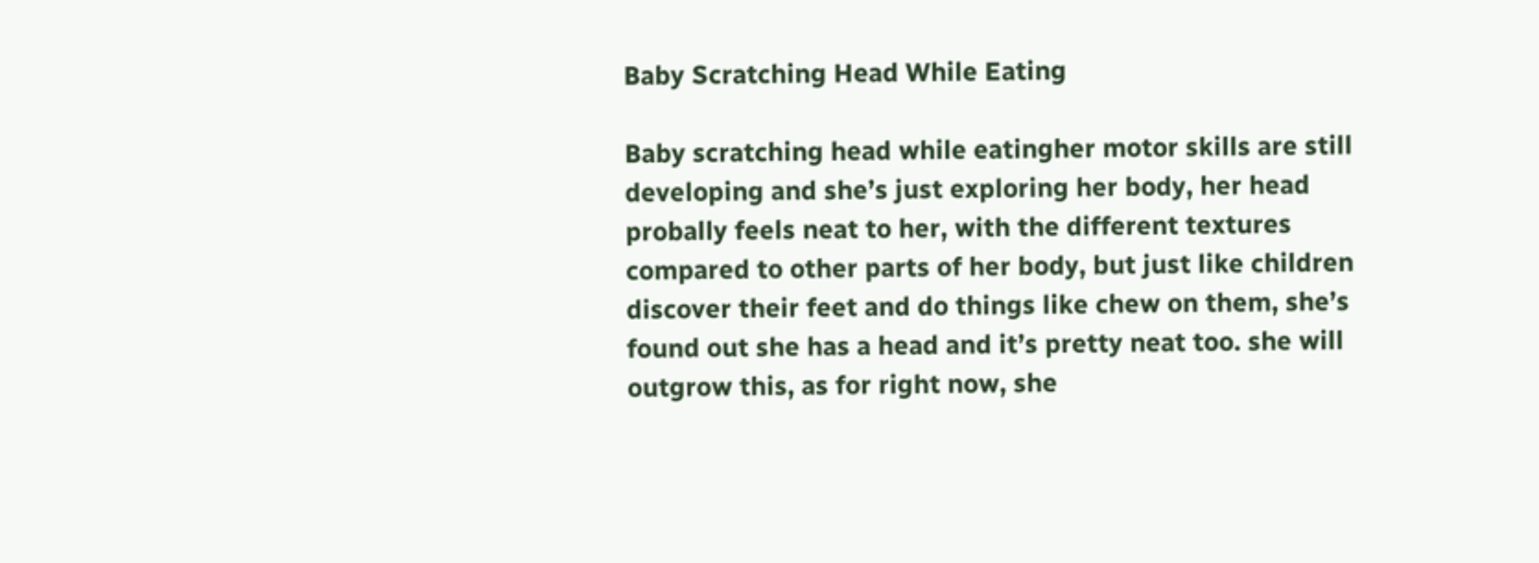Baby Scratching Head While Eating

Baby scratching head while eatingher motor skills are still developing and she’s just exploring her body, her head probally feels neat to her, with the different textures compared to other parts of her body, but just like children discover their feet and do things like chew on them, she’s found out she has a head and it’s pretty neat too. she will outgrow this, as for right now, she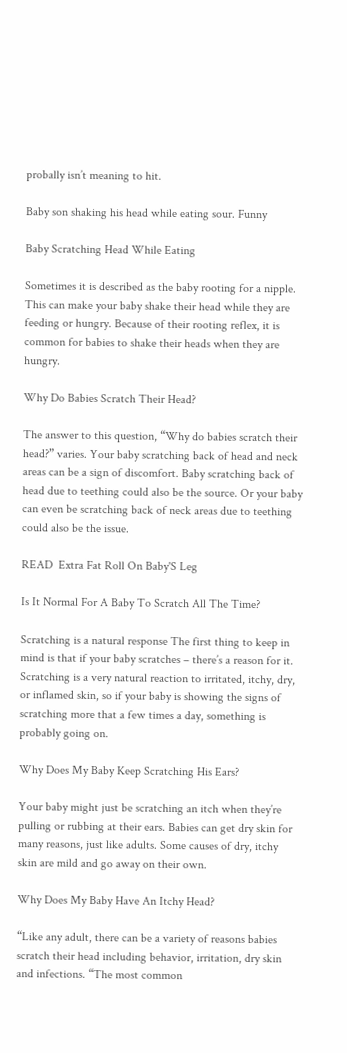probally isn’t meaning to hit.

Baby son shaking his head while eating sour. Funny

Baby Scratching Head While Eating

Sometimes it is described as the baby rooting for a nipple. This can make your baby shake their head while they are feeding or hungry. Because of their rooting reflex, it is common for babies to shake their heads when they are hungry.

Why Do Babies Scratch Their Head?

The answer to this question, “Why do babies scratch their head?” varies. Your baby scratching back of head and neck areas can be a sign of discomfort. Baby scratching back of head due to teething could also be the source. Or your baby can even be scratching back of neck areas due to teething could also be the issue.

READ  Extra Fat Roll On Baby'S Leg

Is It Normal For A Baby To Scratch All The Time?

Scratching is a natural response The first thing to keep in mind is that if your baby scratches – there’s a reason for it. Scratching is a very natural reaction to irritated, itchy, dry, or inflamed skin, so if your baby is showing the signs of scratching more that a few times a day, something is probably going on.

Why Does My Baby Keep Scratching His Ears?

Your baby might just be scratching an itch when they’re pulling or rubbing at their ears. Babies can get dry skin for many reasons, just like adults. Some causes of dry, itchy skin are mild and go away on their own.

Why Does My Baby Have An Itchy Head?

“Like any adult, there can be a variety of reasons babies scratch their head including behavior, irritation, dry skin and infections. “The most common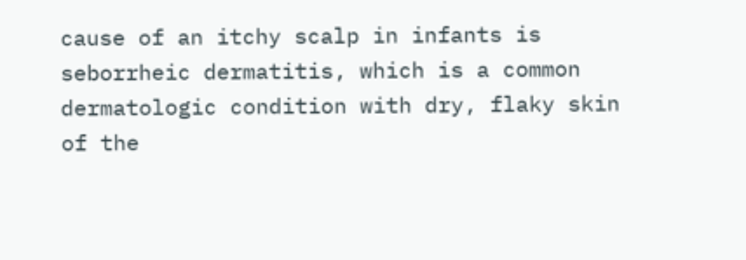cause of an itchy scalp in infants is seborrheic dermatitis, which is a common dermatologic condition with dry, flaky skin of the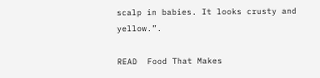scalp in babies. It looks crusty and yellow.”.

READ  Food That Makes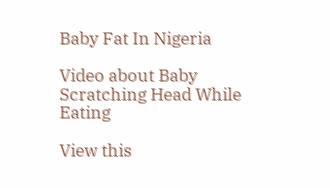Baby Fat In Nigeria

Video about Baby Scratching Head While Eating

View this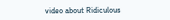video about Ridiculous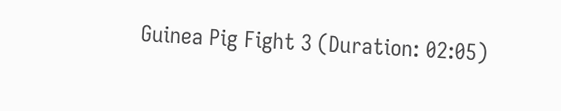Guinea Pig Fight 3 (Duration: 02:05)